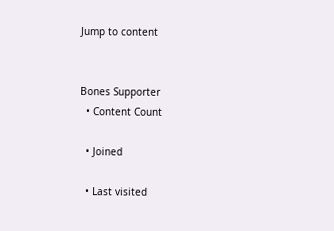Jump to content


Bones Supporter
  • Content Count

  • Joined

  • Last visited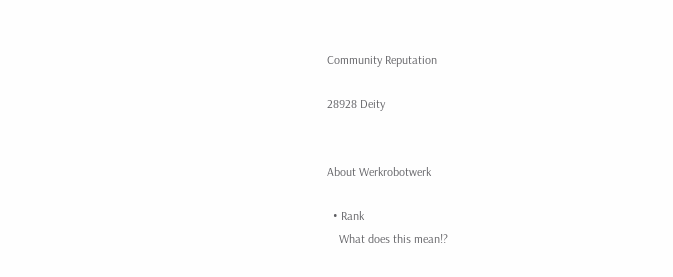Community Reputation

28928 Deity


About Werkrobotwerk

  • Rank
    What does this mean!?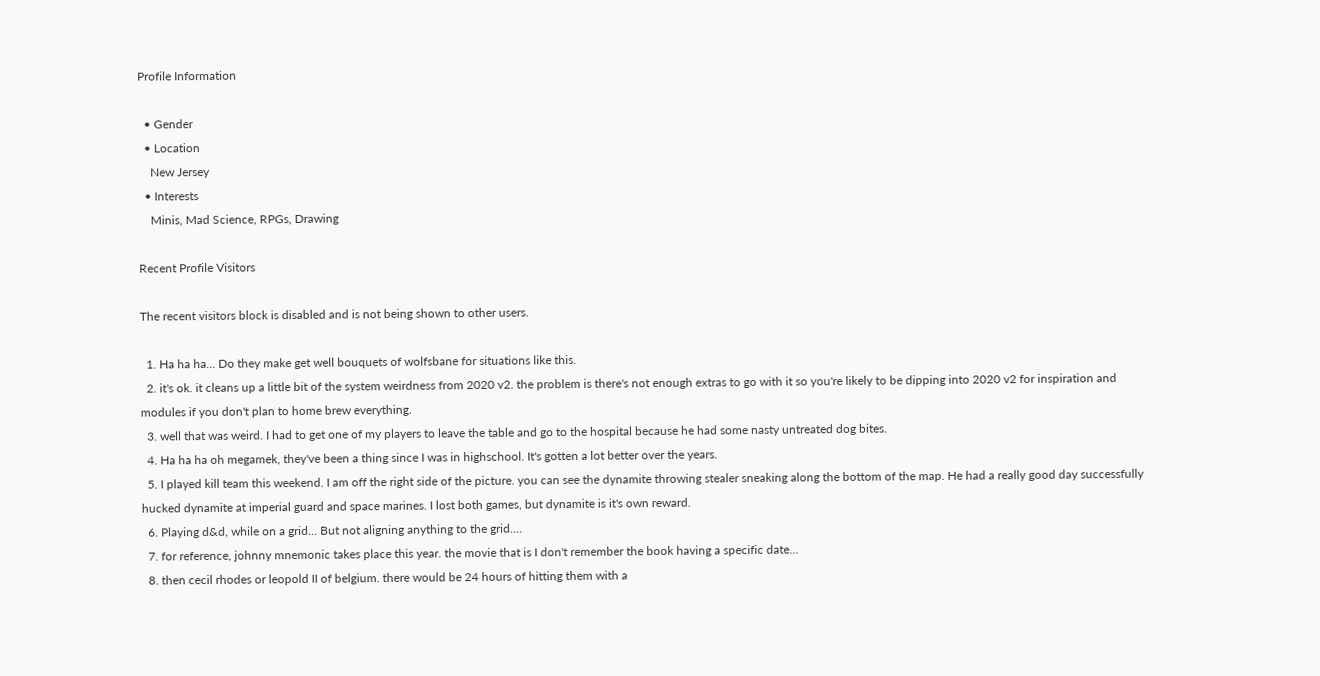Profile Information

  • Gender
  • Location
    New Jersey
  • Interests
    Minis, Mad Science, RPGs, Drawing

Recent Profile Visitors

The recent visitors block is disabled and is not being shown to other users.

  1. Ha ha ha... Do they make get well bouquets of wolfsbane for situations like this.
  2. it's ok. it cleans up a little bit of the system weirdness from 2020 v2. the problem is there's not enough extras to go with it so you're likely to be dipping into 2020 v2 for inspiration and modules if you don't plan to home brew everything.
  3. well that was weird. I had to get one of my players to leave the table and go to the hospital because he had some nasty untreated dog bites.
  4. Ha ha ha oh megamek, they've been a thing since I was in highschool. It's gotten a lot better over the years.
  5. I played kill team this weekend. I am off the right side of the picture. you can see the dynamite throwing stealer sneaking along the bottom of the map. He had a really good day successfully hucked dynamite at imperial guard and space marines. I lost both games, but dynamite is it's own reward.
  6. Playing d&d, while on a grid... But not aligning anything to the grid....
  7. for reference, johnny mnemonic takes place this year. the movie that is I don't remember the book having a specific date...
  8. then cecil rhodes or leopold II of belgium. there would be 24 hours of hitting them with a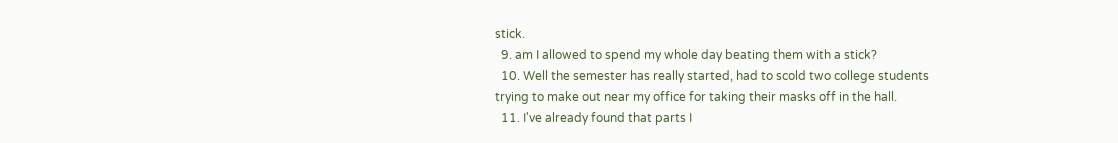stick.
  9. am I allowed to spend my whole day beating them with a stick?
  10. Well the semester has really started, had to scold two college students trying to make out near my office for taking their masks off in the hall.
  11. I've already found that parts I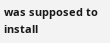was supposed to install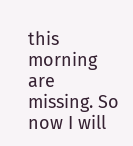this morning are missing. So now I will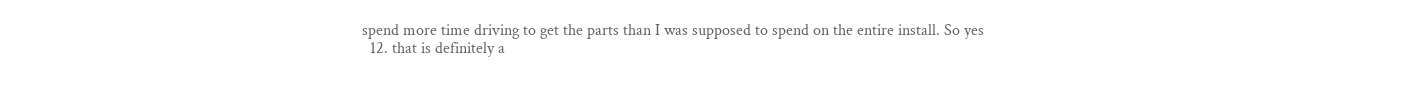spend more time driving to get the parts than I was supposed to spend on the entire install. So yes
  12. that is definitely a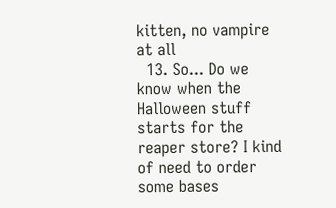kitten, no vampire at all
  13. So... Do we know when the Halloween stuff starts for the reaper store? I kind of need to order some bases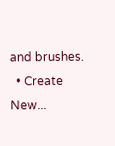and brushes.
  • Create New...